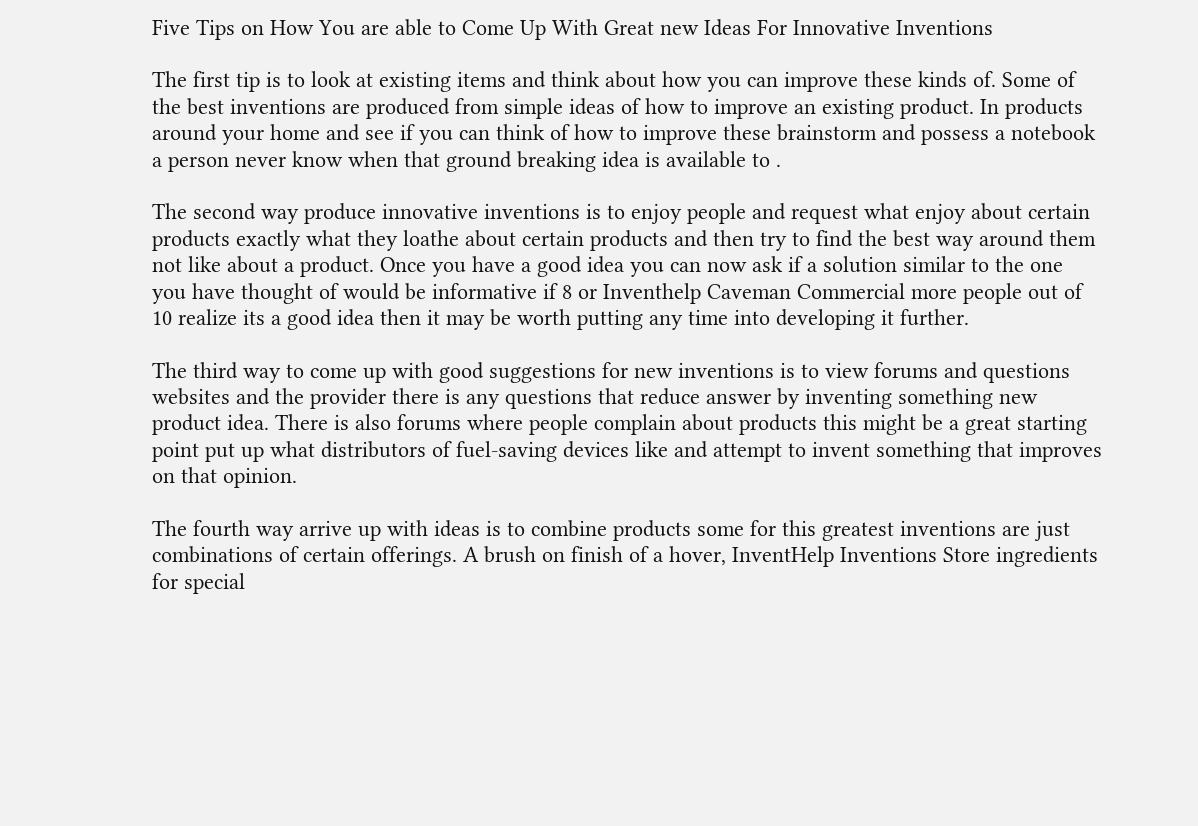Five Tips on How You are able to Come Up With Great new Ideas For Innovative Inventions

The first tip is to look at existing items and think about how you can improve these kinds of. Some of the best inventions are produced from simple ideas of how to improve an existing product. In products around your home and see if you can think of how to improve these brainstorm and possess a notebook a person never know when that ground breaking idea is available to .

The second way produce innovative inventions is to enjoy people and request what enjoy about certain products exactly what they loathe about certain products and then try to find the best way around them not like about a product. Once you have a good idea you can now ask if a solution similar to the one you have thought of would be informative if 8 or Inventhelp Caveman Commercial more people out of 10 realize its a good idea then it may be worth putting any time into developing it further.

The third way to come up with good suggestions for new inventions is to view forums and questions websites and the provider there is any questions that reduce answer by inventing something new product idea. There is also forums where people complain about products this might be a great starting point put up what distributors of fuel-saving devices like and attempt to invent something that improves on that opinion.

The fourth way arrive up with ideas is to combine products some for this greatest inventions are just combinations of certain offerings. A brush on finish of a hover, InventHelp Inventions Store ingredients for special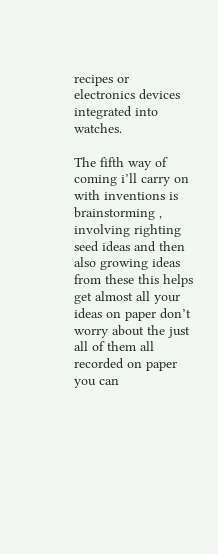recipes or electronics devices integrated into watches.

The fifth way of coming i’ll carry on with inventions is brainstorming , involving righting seed ideas and then also growing ideas from these this helps get almost all your ideas on paper don’t worry about the just all of them all recorded on paper you can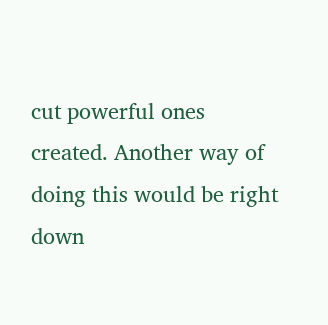cut powerful ones created. Another way of doing this would be right down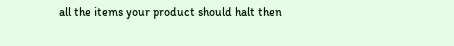all the items your product should halt then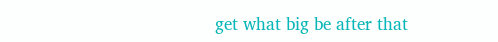get what big be after that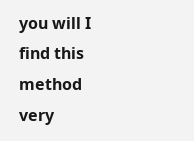you will I find this method very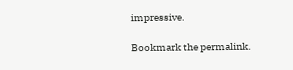impressive.

Bookmark the permalink.